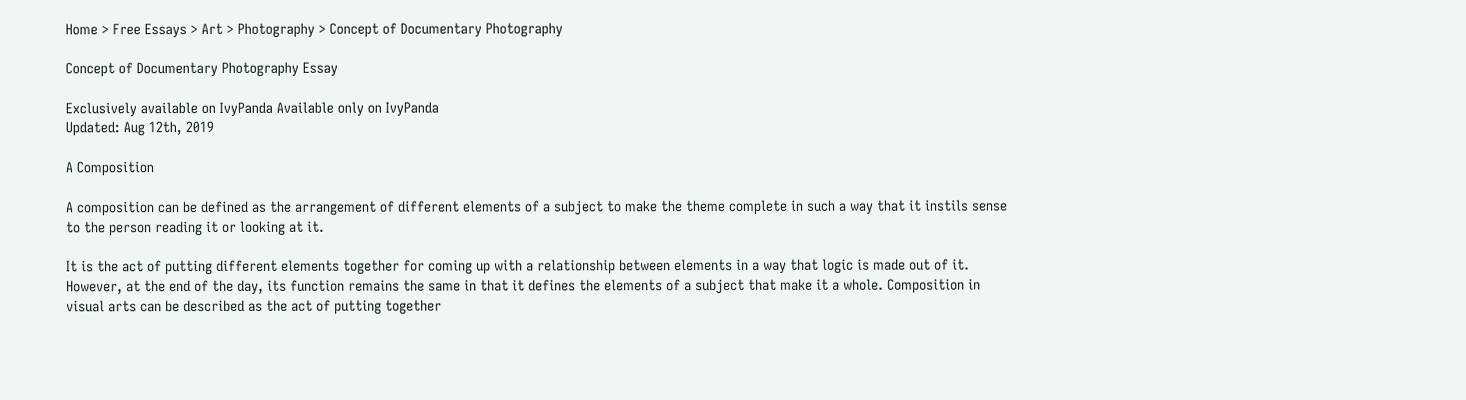Home > Free Essays > Art > Photography > Concept of Documentary Photography

Concept of Documentary Photography Essay

Exclusively available on IvyPanda Available only on IvyPanda
Updated: Aug 12th, 2019

A Composition

A composition can be defined as the arrangement of different elements of a subject to make the theme complete in such a way that it instils sense to the person reading it or looking at it.

It is the act of putting different elements together for coming up with a relationship between elements in a way that logic is made out of it. However, at the end of the day, its function remains the same in that it defines the elements of a subject that make it a whole. Composition in visual arts can be described as the act of putting together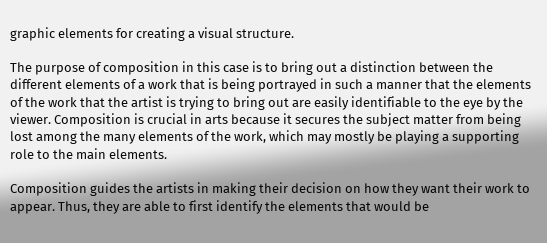graphic elements for creating a visual structure.

The purpose of composition in this case is to bring out a distinction between the different elements of a work that is being portrayed in such a manner that the elements of the work that the artist is trying to bring out are easily identifiable to the eye by the viewer. Composition is crucial in arts because it secures the subject matter from being lost among the many elements of the work, which may mostly be playing a supporting role to the main elements.

Composition guides the artists in making their decision on how they want their work to appear. Thus, they are able to first identify the elements that would be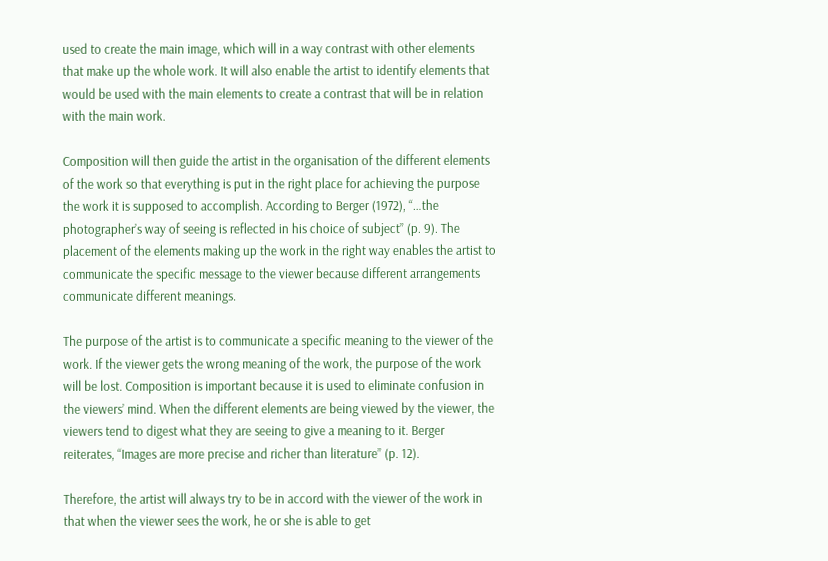used to create the main image, which will in a way contrast with other elements that make up the whole work. It will also enable the artist to identify elements that would be used with the main elements to create a contrast that will be in relation with the main work.

Composition will then guide the artist in the organisation of the different elements of the work so that everything is put in the right place for achieving the purpose the work it is supposed to accomplish. According to Berger (1972), “…the photographer’s way of seeing is reflected in his choice of subject” (p. 9). The placement of the elements making up the work in the right way enables the artist to communicate the specific message to the viewer because different arrangements communicate different meanings.

The purpose of the artist is to communicate a specific meaning to the viewer of the work. If the viewer gets the wrong meaning of the work, the purpose of the work will be lost. Composition is important because it is used to eliminate confusion in the viewers’ mind. When the different elements are being viewed by the viewer, the viewers tend to digest what they are seeing to give a meaning to it. Berger reiterates, “Images are more precise and richer than literature” (p. 12).

Therefore, the artist will always try to be in accord with the viewer of the work in that when the viewer sees the work, he or she is able to get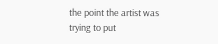the point the artist was trying to put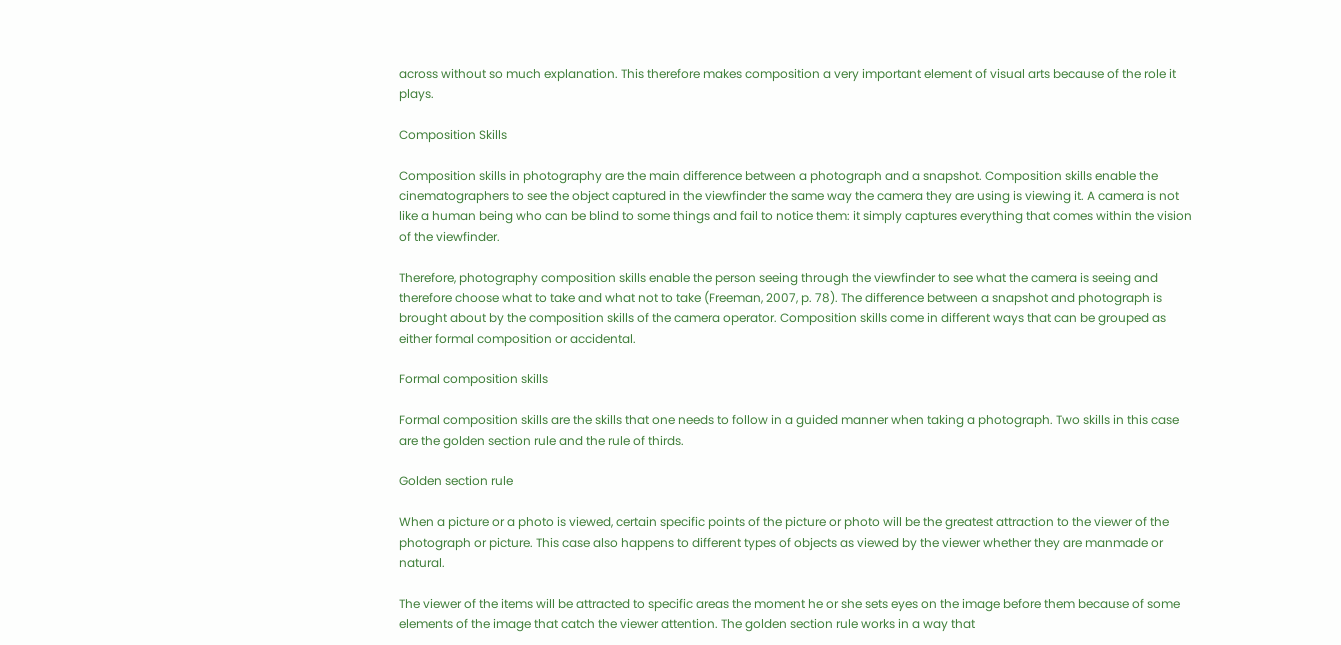across without so much explanation. This therefore makes composition a very important element of visual arts because of the role it plays.

Composition Skills

Composition skills in photography are the main difference between a photograph and a snapshot. Composition skills enable the cinematographers to see the object captured in the viewfinder the same way the camera they are using is viewing it. A camera is not like a human being who can be blind to some things and fail to notice them: it simply captures everything that comes within the vision of the viewfinder.

Therefore, photography composition skills enable the person seeing through the viewfinder to see what the camera is seeing and therefore choose what to take and what not to take (Freeman, 2007, p. 78). The difference between a snapshot and photograph is brought about by the composition skills of the camera operator. Composition skills come in different ways that can be grouped as either formal composition or accidental.

Formal composition skills

Formal composition skills are the skills that one needs to follow in a guided manner when taking a photograph. Two skills in this case are the golden section rule and the rule of thirds.

Golden section rule

When a picture or a photo is viewed, certain specific points of the picture or photo will be the greatest attraction to the viewer of the photograph or picture. This case also happens to different types of objects as viewed by the viewer whether they are manmade or natural.

The viewer of the items will be attracted to specific areas the moment he or she sets eyes on the image before them because of some elements of the image that catch the viewer attention. The golden section rule works in a way that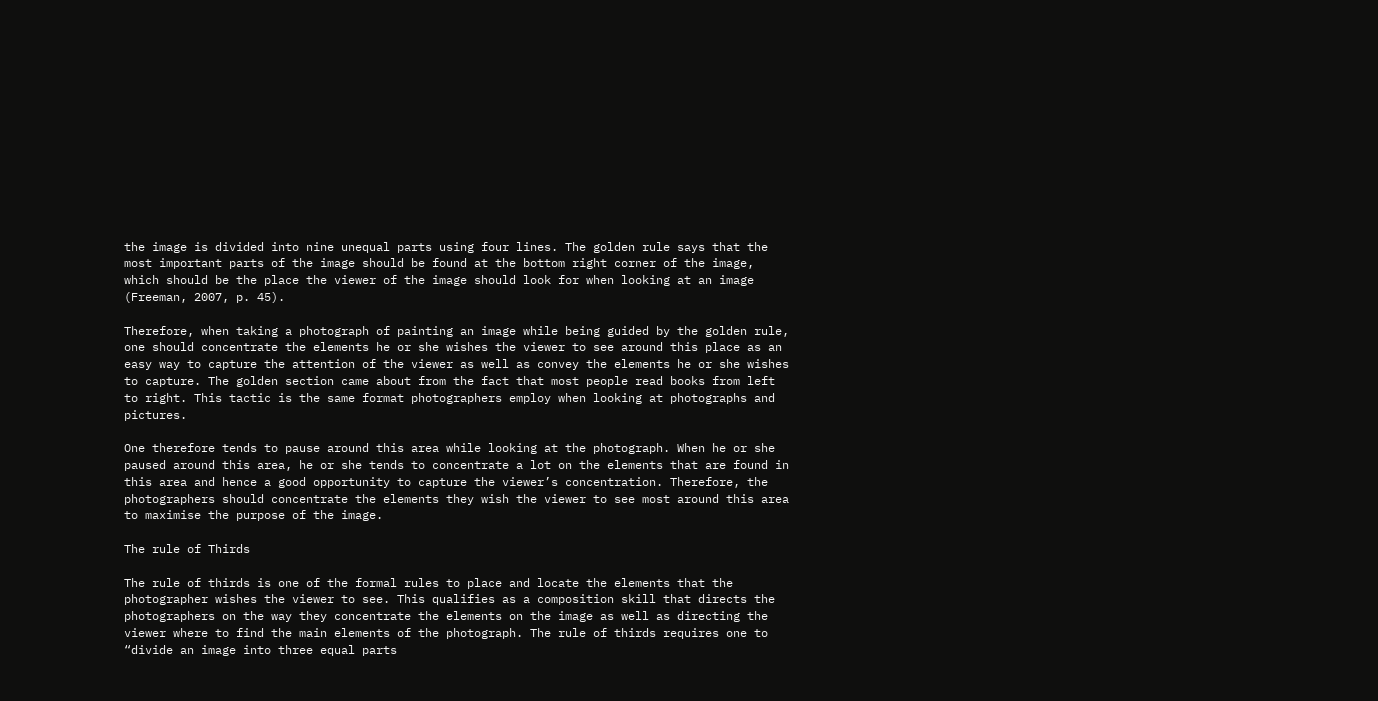the image is divided into nine unequal parts using four lines. The golden rule says that the most important parts of the image should be found at the bottom right corner of the image, which should be the place the viewer of the image should look for when looking at an image (Freeman, 2007, p. 45).

Therefore, when taking a photograph of painting an image while being guided by the golden rule, one should concentrate the elements he or she wishes the viewer to see around this place as an easy way to capture the attention of the viewer as well as convey the elements he or she wishes to capture. The golden section came about from the fact that most people read books from left to right. This tactic is the same format photographers employ when looking at photographs and pictures.

One therefore tends to pause around this area while looking at the photograph. When he or she paused around this area, he or she tends to concentrate a lot on the elements that are found in this area and hence a good opportunity to capture the viewer’s concentration. Therefore, the photographers should concentrate the elements they wish the viewer to see most around this area to maximise the purpose of the image.

The rule of Thirds

The rule of thirds is one of the formal rules to place and locate the elements that the photographer wishes the viewer to see. This qualifies as a composition skill that directs the photographers on the way they concentrate the elements on the image as well as directing the viewer where to find the main elements of the photograph. The rule of thirds requires one to “divide an image into three equal parts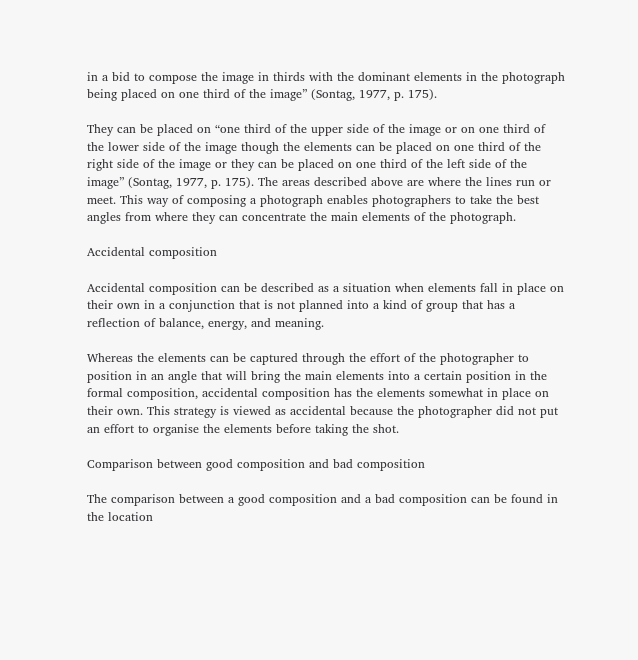in a bid to compose the image in thirds with the dominant elements in the photograph being placed on one third of the image” (Sontag, 1977, p. 175).

They can be placed on “one third of the upper side of the image or on one third of the lower side of the image though the elements can be placed on one third of the right side of the image or they can be placed on one third of the left side of the image” (Sontag, 1977, p. 175). The areas described above are where the lines run or meet. This way of composing a photograph enables photographers to take the best angles from where they can concentrate the main elements of the photograph.

Accidental composition

Accidental composition can be described as a situation when elements fall in place on their own in a conjunction that is not planned into a kind of group that has a reflection of balance, energy, and meaning.

Whereas the elements can be captured through the effort of the photographer to position in an angle that will bring the main elements into a certain position in the formal composition, accidental composition has the elements somewhat in place on their own. This strategy is viewed as accidental because the photographer did not put an effort to organise the elements before taking the shot.

Comparison between good composition and bad composition

The comparison between a good composition and a bad composition can be found in the location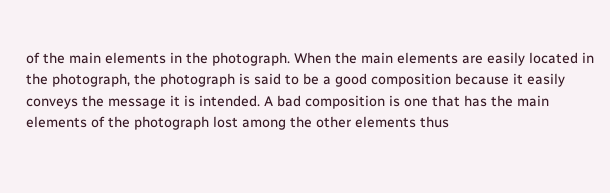of the main elements in the photograph. When the main elements are easily located in the photograph, the photograph is said to be a good composition because it easily conveys the message it is intended. A bad composition is one that has the main elements of the photograph lost among the other elements thus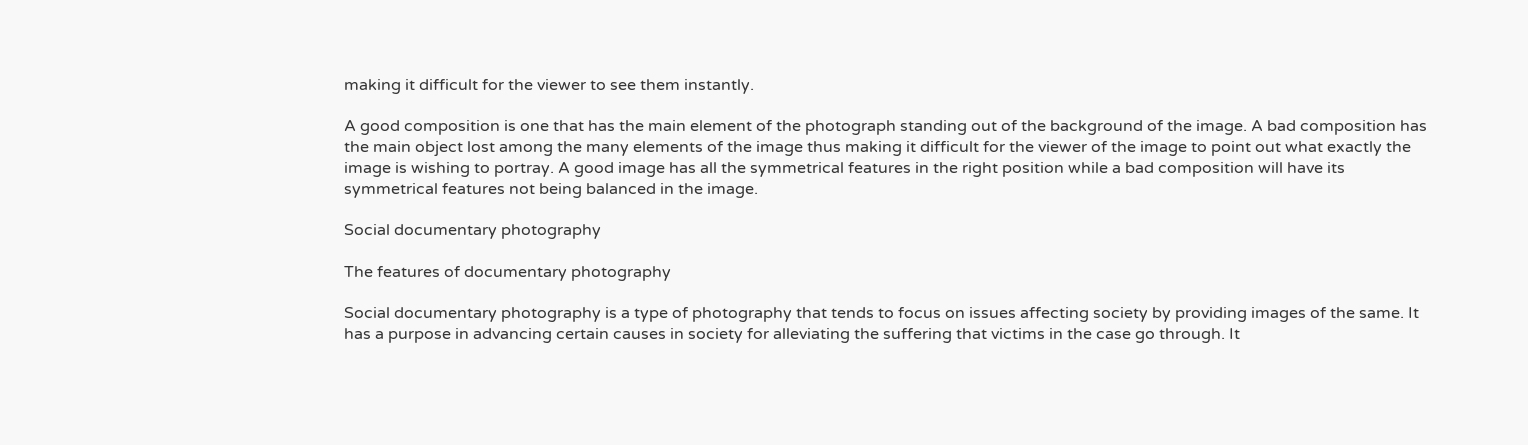making it difficult for the viewer to see them instantly.

A good composition is one that has the main element of the photograph standing out of the background of the image. A bad composition has the main object lost among the many elements of the image thus making it difficult for the viewer of the image to point out what exactly the image is wishing to portray. A good image has all the symmetrical features in the right position while a bad composition will have its symmetrical features not being balanced in the image.

Social documentary photography

The features of documentary photography

Social documentary photography is a type of photography that tends to focus on issues affecting society by providing images of the same. It has a purpose in advancing certain causes in society for alleviating the suffering that victims in the case go through. It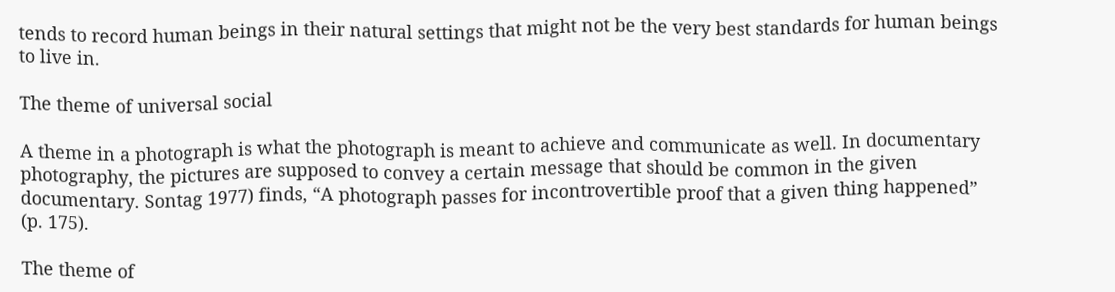tends to record human beings in their natural settings that might not be the very best standards for human beings to live in.

The theme of universal social

A theme in a photograph is what the photograph is meant to achieve and communicate as well. In documentary photography, the pictures are supposed to convey a certain message that should be common in the given documentary. Sontag 1977) finds, “A photograph passes for incontrovertible proof that a given thing happened” (p. 175).

The theme of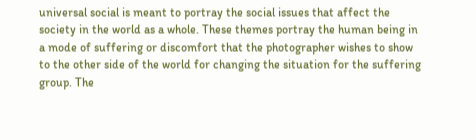universal social is meant to portray the social issues that affect the society in the world as a whole. These themes portray the human being in a mode of suffering or discomfort that the photographer wishes to show to the other side of the world for changing the situation for the suffering group. The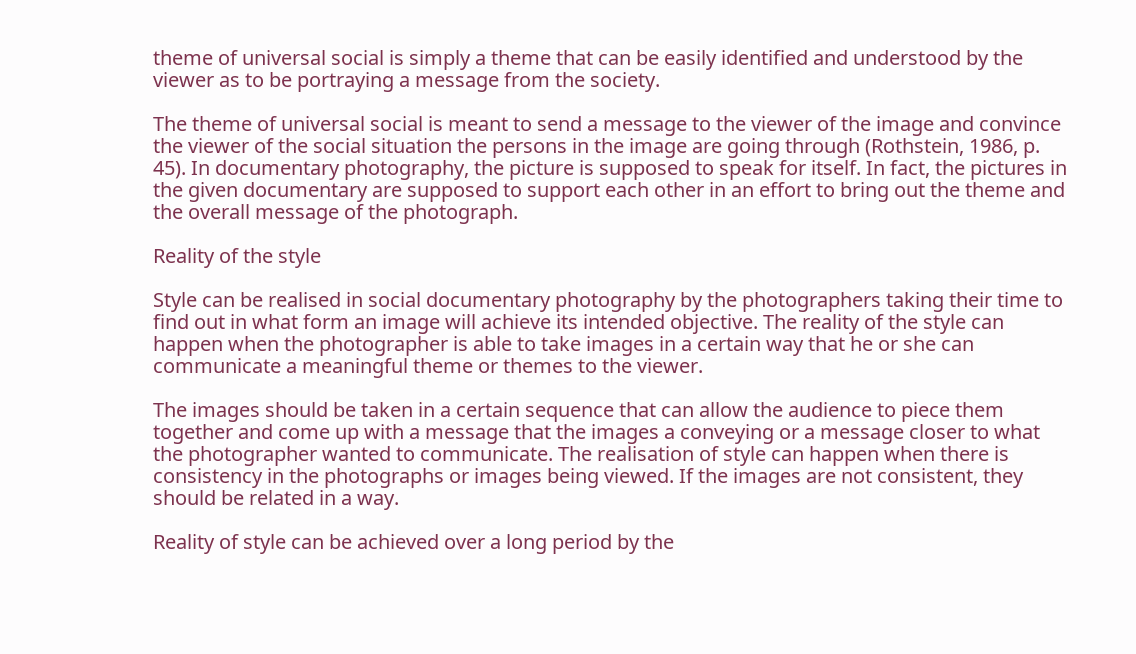theme of universal social is simply a theme that can be easily identified and understood by the viewer as to be portraying a message from the society.

The theme of universal social is meant to send a message to the viewer of the image and convince the viewer of the social situation the persons in the image are going through (Rothstein, 1986, p. 45). In documentary photography, the picture is supposed to speak for itself. In fact, the pictures in the given documentary are supposed to support each other in an effort to bring out the theme and the overall message of the photograph.

Reality of the style

Style can be realised in social documentary photography by the photographers taking their time to find out in what form an image will achieve its intended objective. The reality of the style can happen when the photographer is able to take images in a certain way that he or she can communicate a meaningful theme or themes to the viewer.

The images should be taken in a certain sequence that can allow the audience to piece them together and come up with a message that the images a conveying or a message closer to what the photographer wanted to communicate. The realisation of style can happen when there is consistency in the photographs or images being viewed. If the images are not consistent, they should be related in a way.

Reality of style can be achieved over a long period by the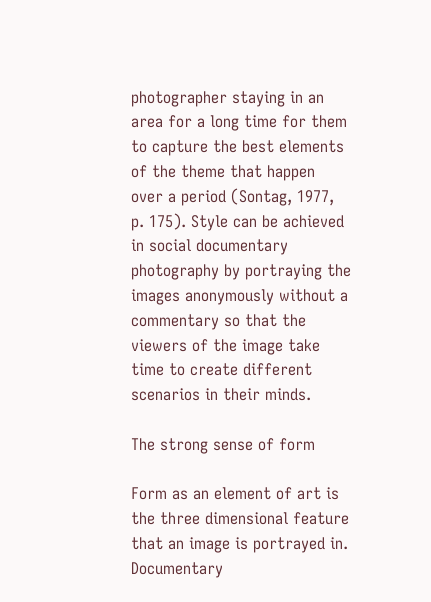photographer staying in an area for a long time for them to capture the best elements of the theme that happen over a period (Sontag, 1977, p. 175). Style can be achieved in social documentary photography by portraying the images anonymously without a commentary so that the viewers of the image take time to create different scenarios in their minds.

The strong sense of form

Form as an element of art is the three dimensional feature that an image is portrayed in. Documentary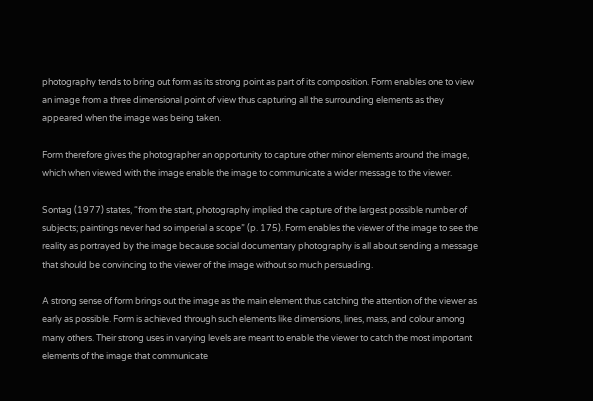photography tends to bring out form as its strong point as part of its composition. Form enables one to view an image from a three dimensional point of view thus capturing all the surrounding elements as they appeared when the image was being taken.

Form therefore gives the photographer an opportunity to capture other minor elements around the image, which when viewed with the image enable the image to communicate a wider message to the viewer.

Sontag (1977) states, “from the start, photography implied the capture of the largest possible number of subjects; paintings never had so imperial a scope” (p. 175). Form enables the viewer of the image to see the reality as portrayed by the image because social documentary photography is all about sending a message that should be convincing to the viewer of the image without so much persuading.

A strong sense of form brings out the image as the main element thus catching the attention of the viewer as early as possible. Form is achieved through such elements like dimensions, lines, mass, and colour among many others. Their strong uses in varying levels are meant to enable the viewer to catch the most important elements of the image that communicate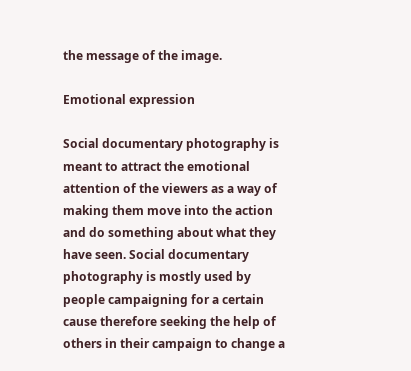the message of the image.

Emotional expression

Social documentary photography is meant to attract the emotional attention of the viewers as a way of making them move into the action and do something about what they have seen. Social documentary photography is mostly used by people campaigning for a certain cause therefore seeking the help of others in their campaign to change a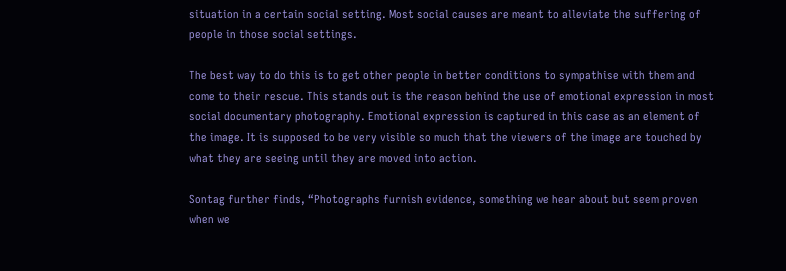situation in a certain social setting. Most social causes are meant to alleviate the suffering of people in those social settings.

The best way to do this is to get other people in better conditions to sympathise with them and come to their rescue. This stands out is the reason behind the use of emotional expression in most social documentary photography. Emotional expression is captured in this case as an element of the image. It is supposed to be very visible so much that the viewers of the image are touched by what they are seeing until they are moved into action.

Sontag further finds, “Photographs furnish evidence, something we hear about but seem proven when we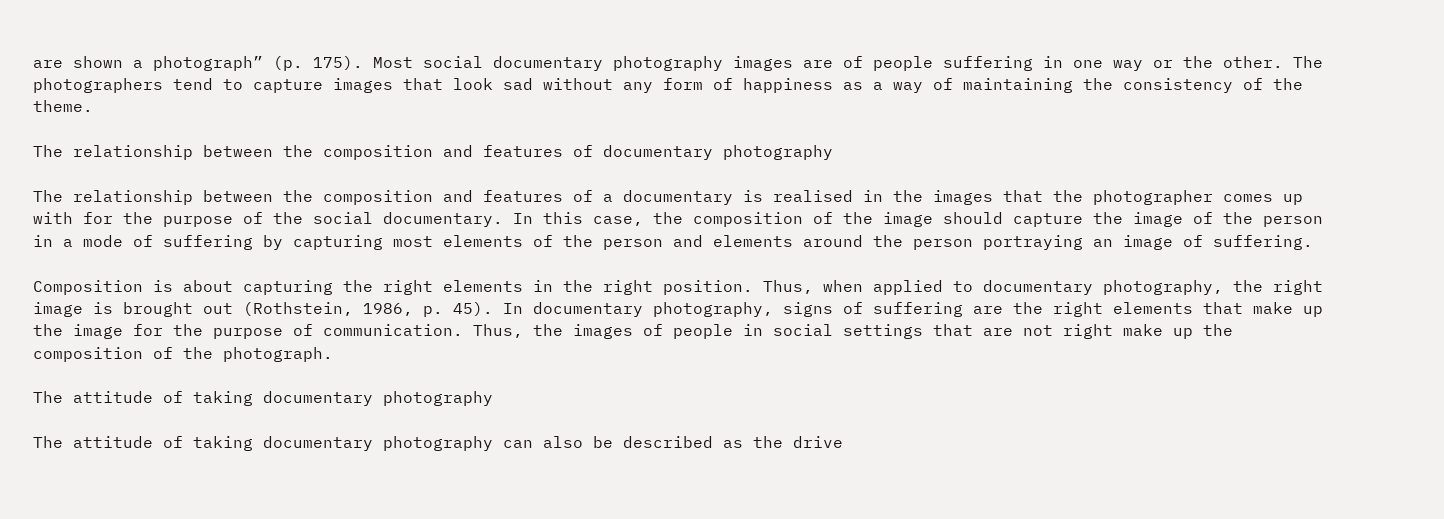are shown a photograph” (p. 175). Most social documentary photography images are of people suffering in one way or the other. The photographers tend to capture images that look sad without any form of happiness as a way of maintaining the consistency of the theme.

The relationship between the composition and features of documentary photography

The relationship between the composition and features of a documentary is realised in the images that the photographer comes up with for the purpose of the social documentary. In this case, the composition of the image should capture the image of the person in a mode of suffering by capturing most elements of the person and elements around the person portraying an image of suffering.

Composition is about capturing the right elements in the right position. Thus, when applied to documentary photography, the right image is brought out (Rothstein, 1986, p. 45). In documentary photography, signs of suffering are the right elements that make up the image for the purpose of communication. Thus, the images of people in social settings that are not right make up the composition of the photograph.

The attitude of taking documentary photography

The attitude of taking documentary photography can also be described as the drive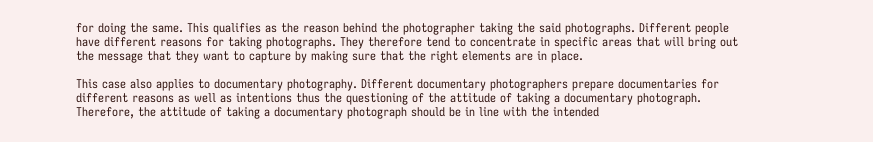for doing the same. This qualifies as the reason behind the photographer taking the said photographs. Different people have different reasons for taking photographs. They therefore tend to concentrate in specific areas that will bring out the message that they want to capture by making sure that the right elements are in place.

This case also applies to documentary photography. Different documentary photographers prepare documentaries for different reasons as well as intentions thus the questioning of the attitude of taking a documentary photograph. Therefore, the attitude of taking a documentary photograph should be in line with the intended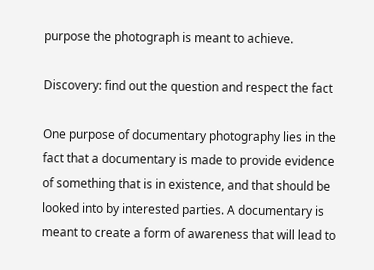purpose the photograph is meant to achieve.

Discovery: find out the question and respect the fact

One purpose of documentary photography lies in the fact that a documentary is made to provide evidence of something that is in existence, and that should be looked into by interested parties. A documentary is meant to create a form of awareness that will lead to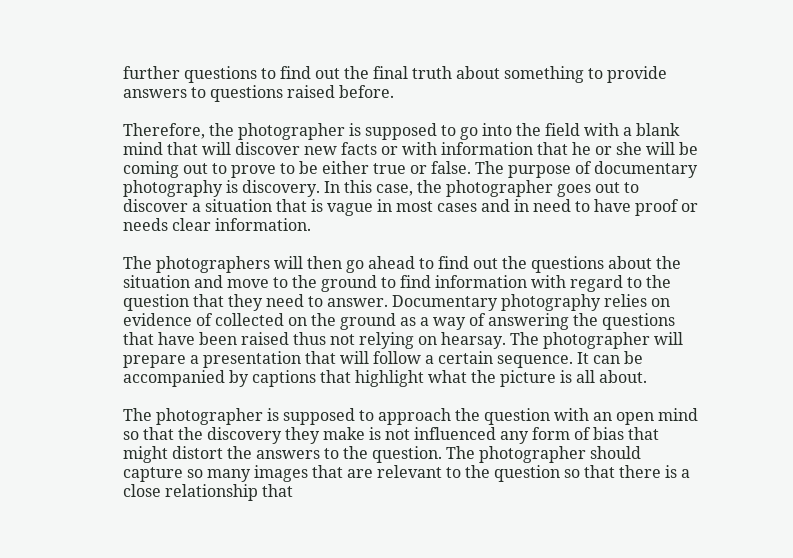further questions to find out the final truth about something to provide answers to questions raised before.

Therefore, the photographer is supposed to go into the field with a blank mind that will discover new facts or with information that he or she will be coming out to prove to be either true or false. The purpose of documentary photography is discovery. In this case, the photographer goes out to discover a situation that is vague in most cases and in need to have proof or needs clear information.

The photographers will then go ahead to find out the questions about the situation and move to the ground to find information with regard to the question that they need to answer. Documentary photography relies on evidence of collected on the ground as a way of answering the questions that have been raised thus not relying on hearsay. The photographer will prepare a presentation that will follow a certain sequence. It can be accompanied by captions that highlight what the picture is all about.

The photographer is supposed to approach the question with an open mind so that the discovery they make is not influenced any form of bias that might distort the answers to the question. The photographer should capture so many images that are relevant to the question so that there is a close relationship that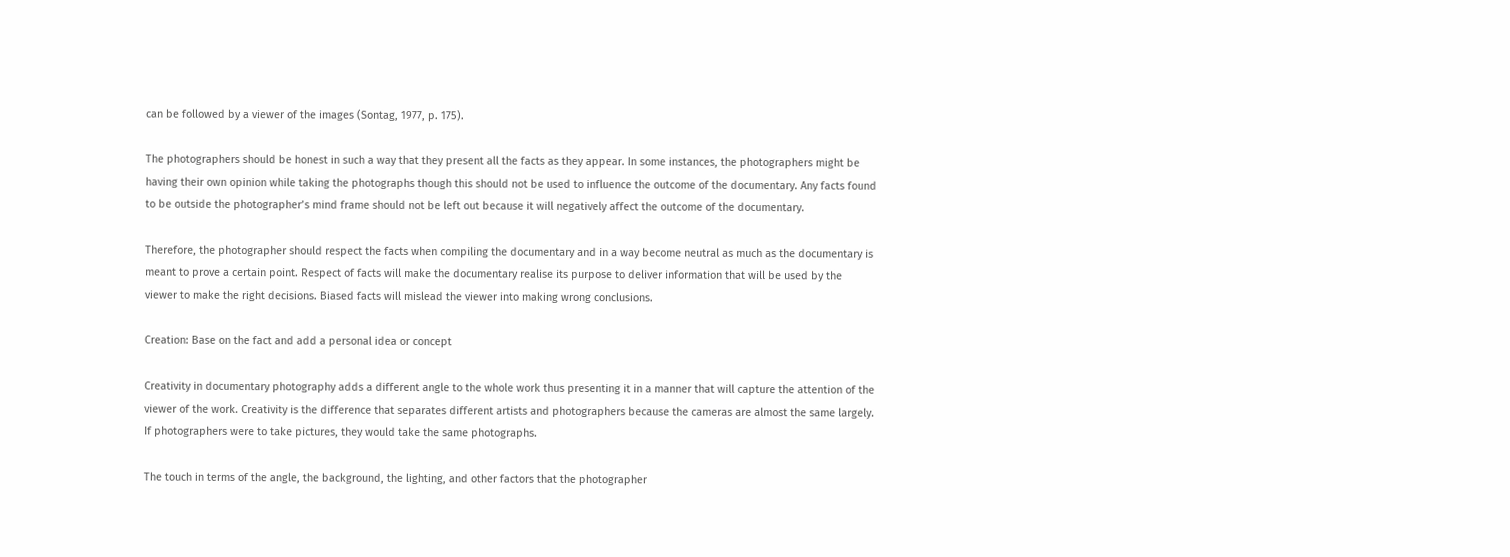can be followed by a viewer of the images (Sontag, 1977, p. 175).

The photographers should be honest in such a way that they present all the facts as they appear. In some instances, the photographers might be having their own opinion while taking the photographs though this should not be used to influence the outcome of the documentary. Any facts found to be outside the photographer’s mind frame should not be left out because it will negatively affect the outcome of the documentary.

Therefore, the photographer should respect the facts when compiling the documentary and in a way become neutral as much as the documentary is meant to prove a certain point. Respect of facts will make the documentary realise its purpose to deliver information that will be used by the viewer to make the right decisions. Biased facts will mislead the viewer into making wrong conclusions.

Creation: Base on the fact and add a personal idea or concept

Creativity in documentary photography adds a different angle to the whole work thus presenting it in a manner that will capture the attention of the viewer of the work. Creativity is the difference that separates different artists and photographers because the cameras are almost the same largely. If photographers were to take pictures, they would take the same photographs.

The touch in terms of the angle, the background, the lighting, and other factors that the photographer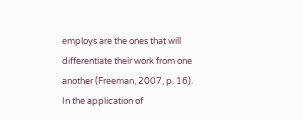employs are the ones that will differentiate their work from one another (Freeman, 2007, p. 16). In the application of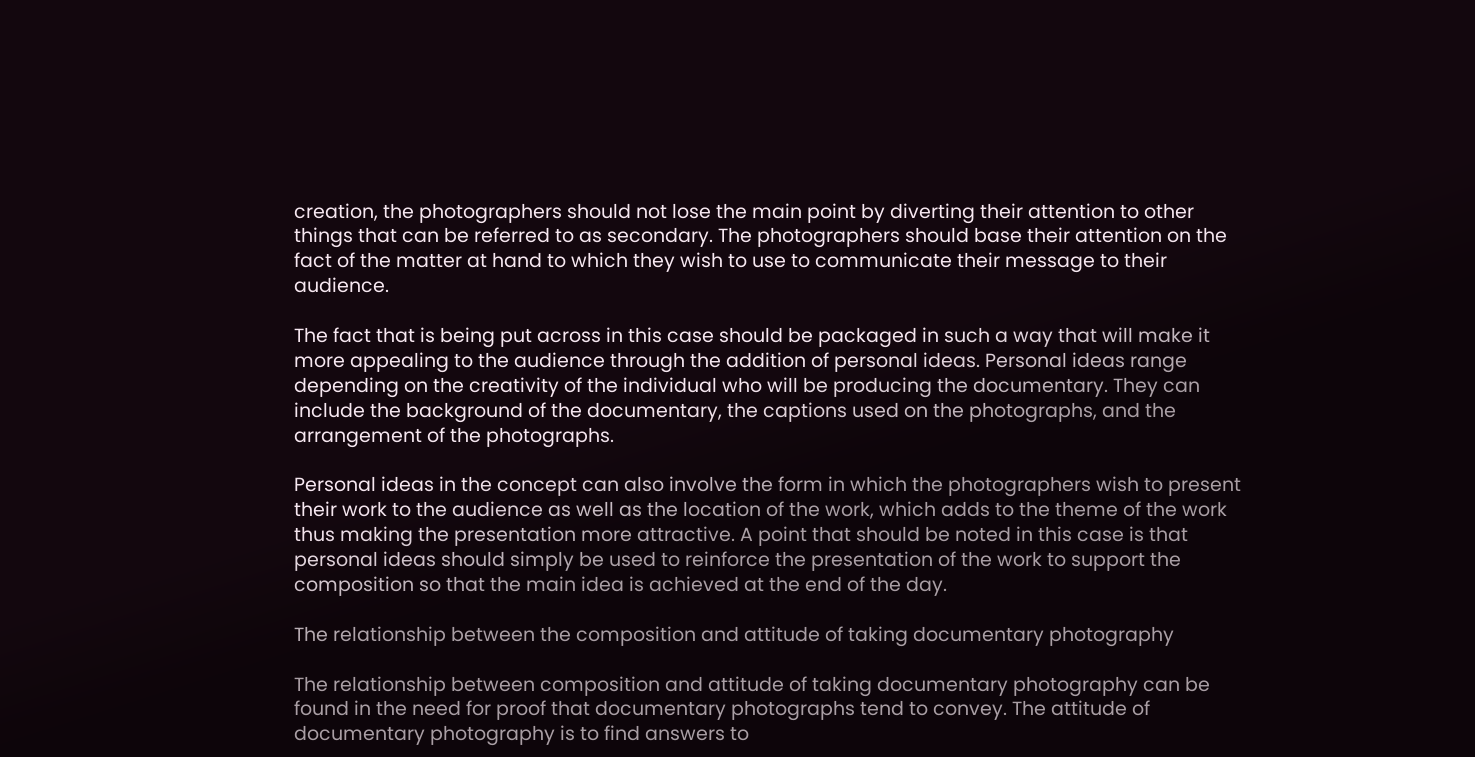creation, the photographers should not lose the main point by diverting their attention to other things that can be referred to as secondary. The photographers should base their attention on the fact of the matter at hand to which they wish to use to communicate their message to their audience.

The fact that is being put across in this case should be packaged in such a way that will make it more appealing to the audience through the addition of personal ideas. Personal ideas range depending on the creativity of the individual who will be producing the documentary. They can include the background of the documentary, the captions used on the photographs, and the arrangement of the photographs.

Personal ideas in the concept can also involve the form in which the photographers wish to present their work to the audience as well as the location of the work, which adds to the theme of the work thus making the presentation more attractive. A point that should be noted in this case is that personal ideas should simply be used to reinforce the presentation of the work to support the composition so that the main idea is achieved at the end of the day.

The relationship between the composition and attitude of taking documentary photography

The relationship between composition and attitude of taking documentary photography can be found in the need for proof that documentary photographs tend to convey. The attitude of documentary photography is to find answers to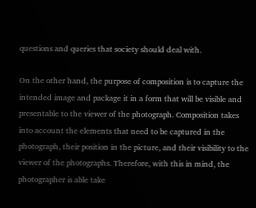questions and queries that society should deal with.

On the other hand, the purpose of composition is to capture the intended image and package it in a form that will be visible and presentable to the viewer of the photograph. Composition takes into account the elements that need to be captured in the photograph, their position in the picture, and their visibility to the viewer of the photographs. Therefore, with this in mind, the photographer is able take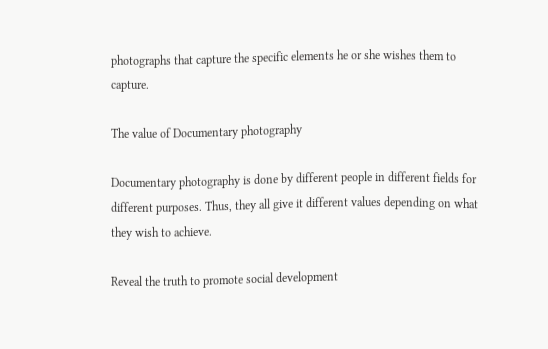photographs that capture the specific elements he or she wishes them to capture.

The value of Documentary photography

Documentary photography is done by different people in different fields for different purposes. Thus, they all give it different values depending on what they wish to achieve.

Reveal the truth to promote social development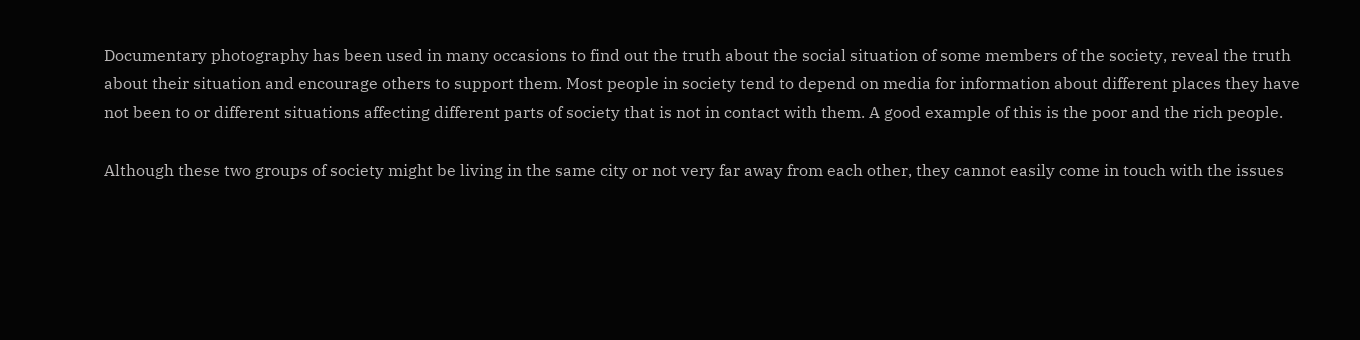Documentary photography has been used in many occasions to find out the truth about the social situation of some members of the society, reveal the truth about their situation and encourage others to support them. Most people in society tend to depend on media for information about different places they have not been to or different situations affecting different parts of society that is not in contact with them. A good example of this is the poor and the rich people.

Although these two groups of society might be living in the same city or not very far away from each other, they cannot easily come in touch with the issues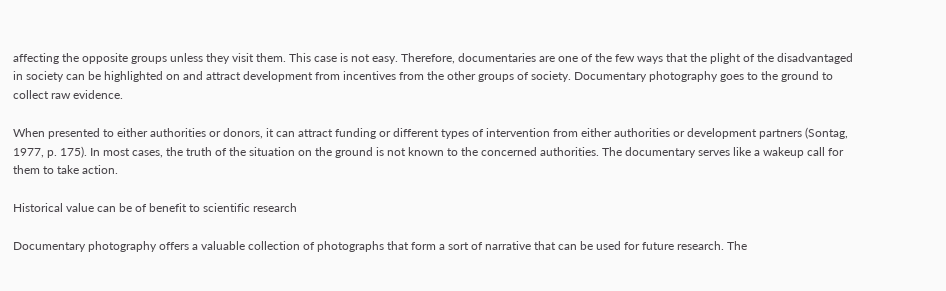affecting the opposite groups unless they visit them. This case is not easy. Therefore, documentaries are one of the few ways that the plight of the disadvantaged in society can be highlighted on and attract development from incentives from the other groups of society. Documentary photography goes to the ground to collect raw evidence.

When presented to either authorities or donors, it can attract funding or different types of intervention from either authorities or development partners (Sontag, 1977, p. 175). In most cases, the truth of the situation on the ground is not known to the concerned authorities. The documentary serves like a wakeup call for them to take action.

Historical value can be of benefit to scientific research

Documentary photography offers a valuable collection of photographs that form a sort of narrative that can be used for future research. The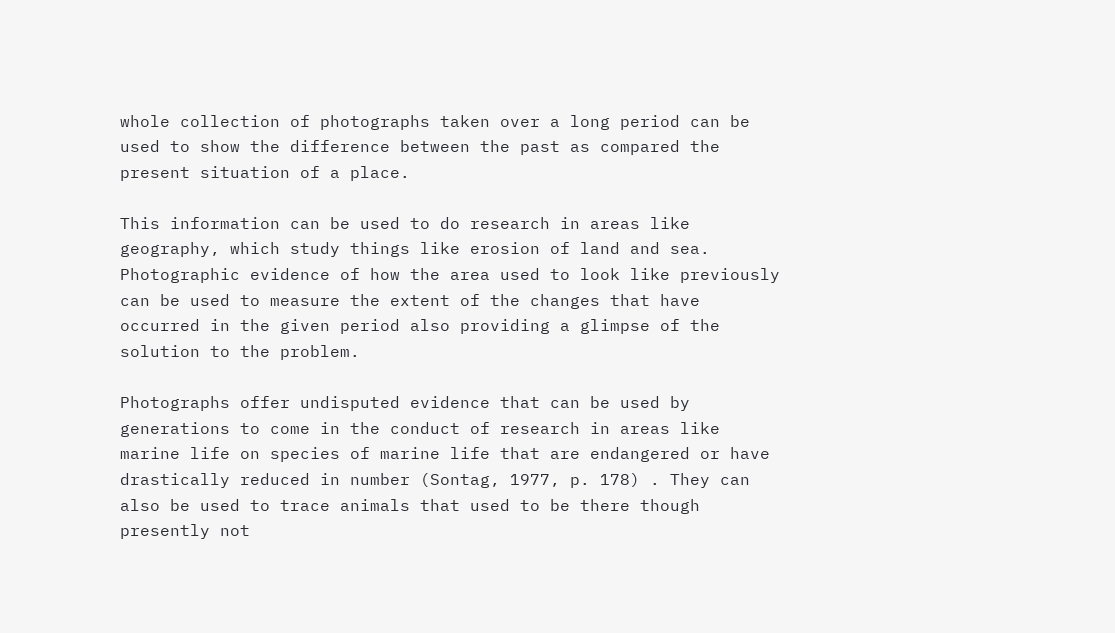whole collection of photographs taken over a long period can be used to show the difference between the past as compared the present situation of a place.

This information can be used to do research in areas like geography, which study things like erosion of land and sea. Photographic evidence of how the area used to look like previously can be used to measure the extent of the changes that have occurred in the given period also providing a glimpse of the solution to the problem.

Photographs offer undisputed evidence that can be used by generations to come in the conduct of research in areas like marine life on species of marine life that are endangered or have drastically reduced in number (Sontag, 1977, p. 178) . They can also be used to trace animals that used to be there though presently not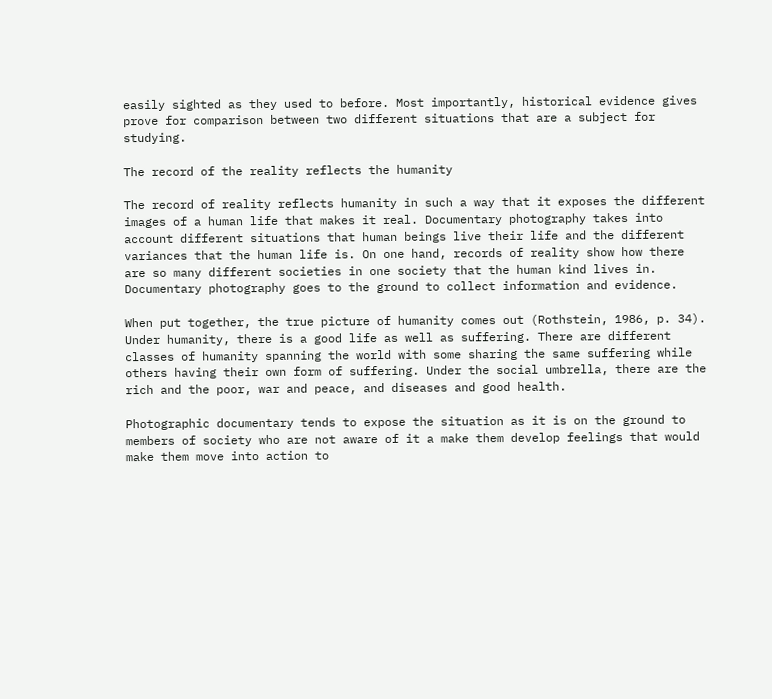easily sighted as they used to before. Most importantly, historical evidence gives prove for comparison between two different situations that are a subject for studying.

The record of the reality reflects the humanity

The record of reality reflects humanity in such a way that it exposes the different images of a human life that makes it real. Documentary photography takes into account different situations that human beings live their life and the different variances that the human life is. On one hand, records of reality show how there are so many different societies in one society that the human kind lives in. Documentary photography goes to the ground to collect information and evidence.

When put together, the true picture of humanity comes out (Rothstein, 1986, p. 34). Under humanity, there is a good life as well as suffering. There are different classes of humanity spanning the world with some sharing the same suffering while others having their own form of suffering. Under the social umbrella, there are the rich and the poor, war and peace, and diseases and good health.

Photographic documentary tends to expose the situation as it is on the ground to members of society who are not aware of it a make them develop feelings that would make them move into action to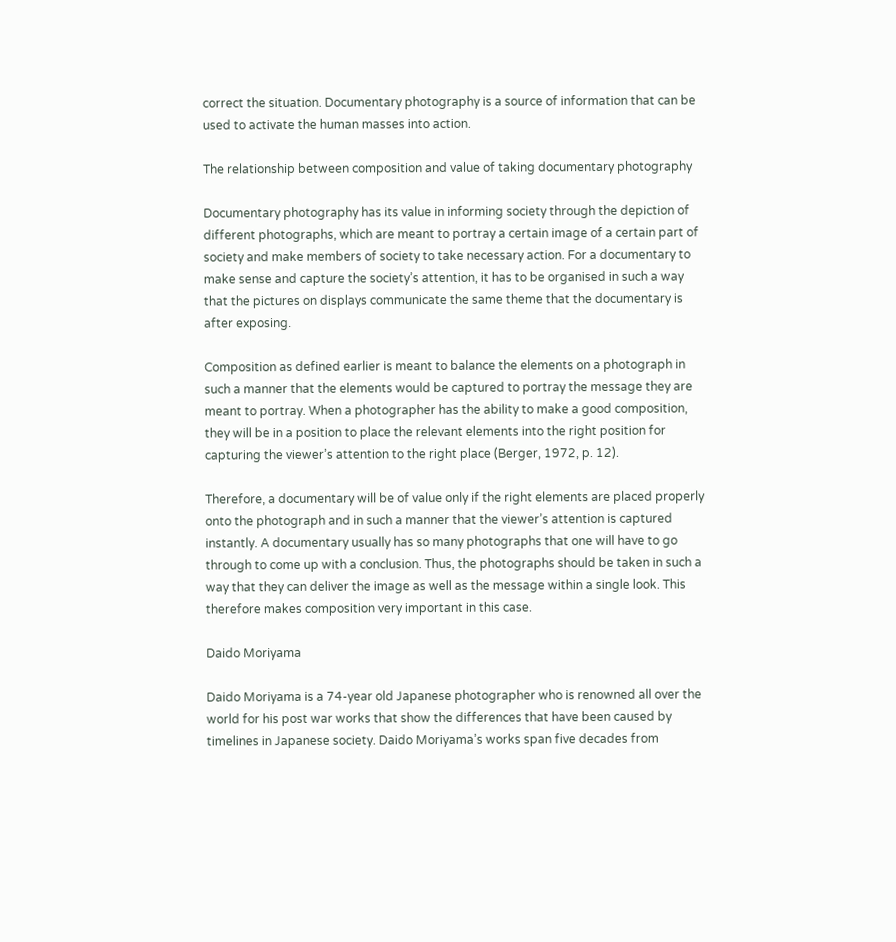correct the situation. Documentary photography is a source of information that can be used to activate the human masses into action.

The relationship between composition and value of taking documentary photography

Documentary photography has its value in informing society through the depiction of different photographs, which are meant to portray a certain image of a certain part of society and make members of society to take necessary action. For a documentary to make sense and capture the society’s attention, it has to be organised in such a way that the pictures on displays communicate the same theme that the documentary is after exposing.

Composition as defined earlier is meant to balance the elements on a photograph in such a manner that the elements would be captured to portray the message they are meant to portray. When a photographer has the ability to make a good composition, they will be in a position to place the relevant elements into the right position for capturing the viewer’s attention to the right place (Berger, 1972, p. 12).

Therefore, a documentary will be of value only if the right elements are placed properly onto the photograph and in such a manner that the viewer’s attention is captured instantly. A documentary usually has so many photographs that one will have to go through to come up with a conclusion. Thus, the photographs should be taken in such a way that they can deliver the image as well as the message within a single look. This therefore makes composition very important in this case.

Daido Moriyama

Daido Moriyama is a 74-year old Japanese photographer who is renowned all over the world for his post war works that show the differences that have been caused by timelines in Japanese society. Daido Moriyama’s works span five decades from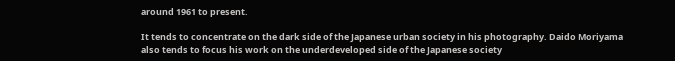around 1961 to present.

It tends to concentrate on the dark side of the Japanese urban society in his photography. Daido Moriyama also tends to focus his work on the underdeveloped side of the Japanese society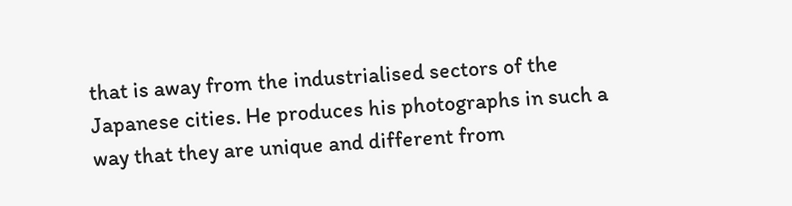that is away from the industrialised sectors of the Japanese cities. He produces his photographs in such a way that they are unique and different from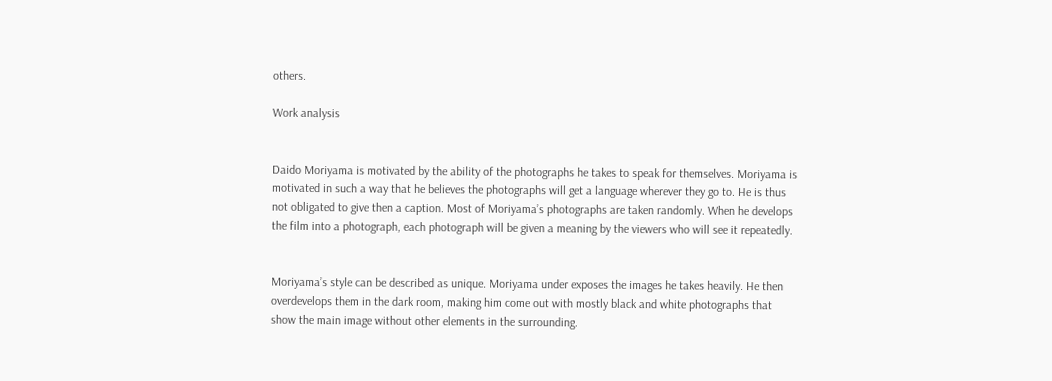others.

Work analysis


Daido Moriyama is motivated by the ability of the photographs he takes to speak for themselves. Moriyama is motivated in such a way that he believes the photographs will get a language wherever they go to. He is thus not obligated to give then a caption. Most of Moriyama’s photographs are taken randomly. When he develops the film into a photograph, each photograph will be given a meaning by the viewers who will see it repeatedly.


Moriyama’s style can be described as unique. Moriyama under exposes the images he takes heavily. He then overdevelops them in the dark room, making him come out with mostly black and white photographs that show the main image without other elements in the surrounding.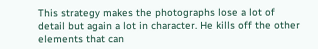This strategy makes the photographs lose a lot of detail but again a lot in character. He kills off the other elements that can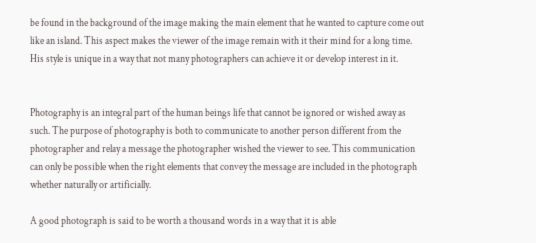be found in the background of the image making the main element that he wanted to capture come out like an island. This aspect makes the viewer of the image remain with it their mind for a long time. His style is unique in a way that not many photographers can achieve it or develop interest in it.


Photography is an integral part of the human beings life that cannot be ignored or wished away as such. The purpose of photography is both to communicate to another person different from the photographer and relay a message the photographer wished the viewer to see. This communication can only be possible when the right elements that convey the message are included in the photograph whether naturally or artificially.

A good photograph is said to be worth a thousand words in a way that it is able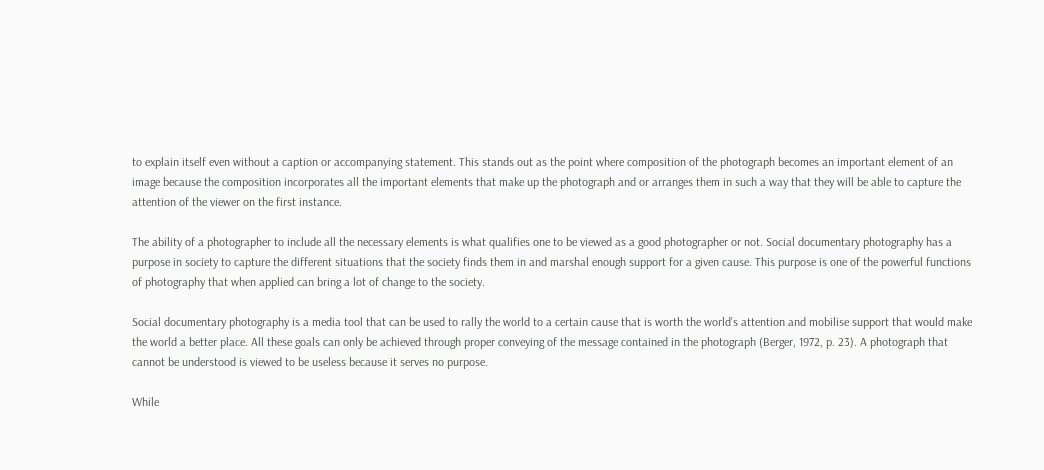to explain itself even without a caption or accompanying statement. This stands out as the point where composition of the photograph becomes an important element of an image because the composition incorporates all the important elements that make up the photograph and or arranges them in such a way that they will be able to capture the attention of the viewer on the first instance.

The ability of a photographer to include all the necessary elements is what qualifies one to be viewed as a good photographer or not. Social documentary photography has a purpose in society to capture the different situations that the society finds them in and marshal enough support for a given cause. This purpose is one of the powerful functions of photography that when applied can bring a lot of change to the society.

Social documentary photography is a media tool that can be used to rally the world to a certain cause that is worth the world’s attention and mobilise support that would make the world a better place. All these goals can only be achieved through proper conveying of the message contained in the photograph (Berger, 1972, p. 23). A photograph that cannot be understood is viewed to be useless because it serves no purpose.

While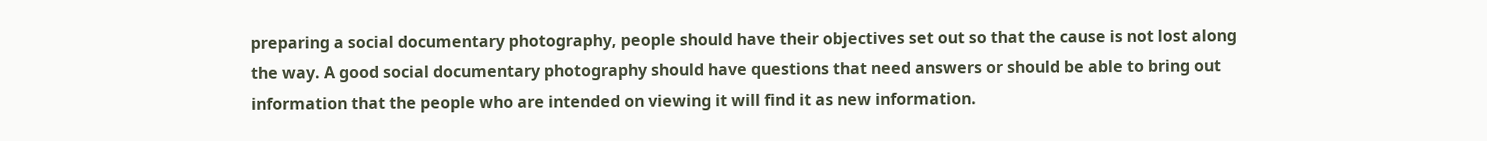preparing a social documentary photography, people should have their objectives set out so that the cause is not lost along the way. A good social documentary photography should have questions that need answers or should be able to bring out information that the people who are intended on viewing it will find it as new information.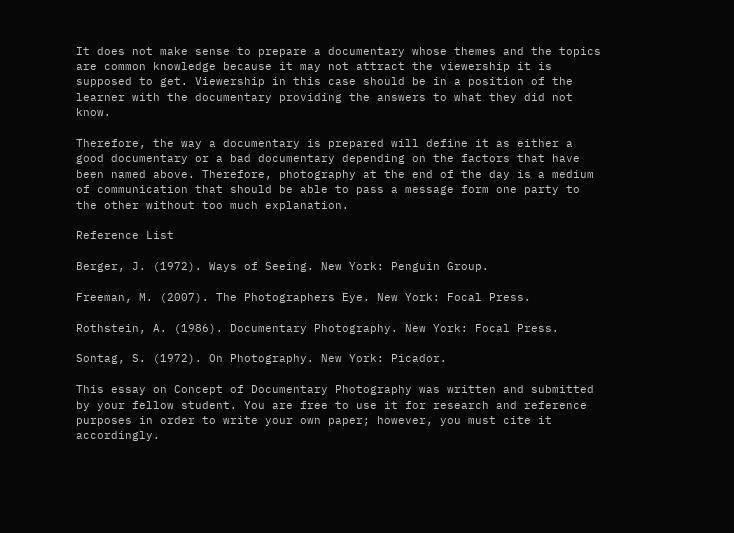It does not make sense to prepare a documentary whose themes and the topics are common knowledge because it may not attract the viewership it is supposed to get. Viewership in this case should be in a position of the learner with the documentary providing the answers to what they did not know.

Therefore, the way a documentary is prepared will define it as either a good documentary or a bad documentary depending on the factors that have been named above. Therefore, photography at the end of the day is a medium of communication that should be able to pass a message form one party to the other without too much explanation.

Reference List

Berger, J. (1972). Ways of Seeing. New York: Penguin Group.

Freeman, M. (2007). The Photographers Eye. New York: Focal Press.

Rothstein, A. (1986). Documentary Photography. New York: Focal Press.

Sontag, S. (1972). On Photography. New York: Picador.

This essay on Concept of Documentary Photography was written and submitted by your fellow student. You are free to use it for research and reference purposes in order to write your own paper; however, you must cite it accordingly.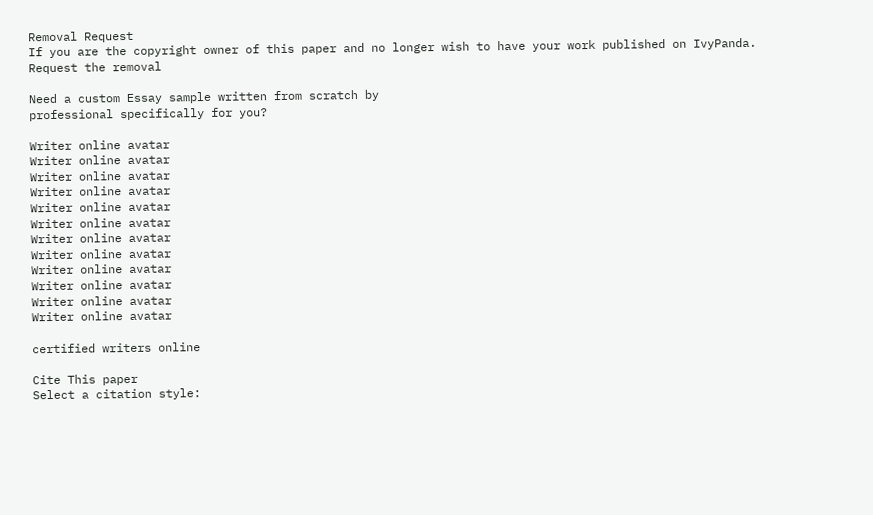Removal Request
If you are the copyright owner of this paper and no longer wish to have your work published on IvyPanda.
Request the removal

Need a custom Essay sample written from scratch by
professional specifically for you?

Writer online avatar
Writer online avatar
Writer online avatar
Writer online avatar
Writer online avatar
Writer online avatar
Writer online avatar
Writer online avatar
Writer online avatar
Writer online avatar
Writer online avatar
Writer online avatar

certified writers online

Cite This paper
Select a citation style: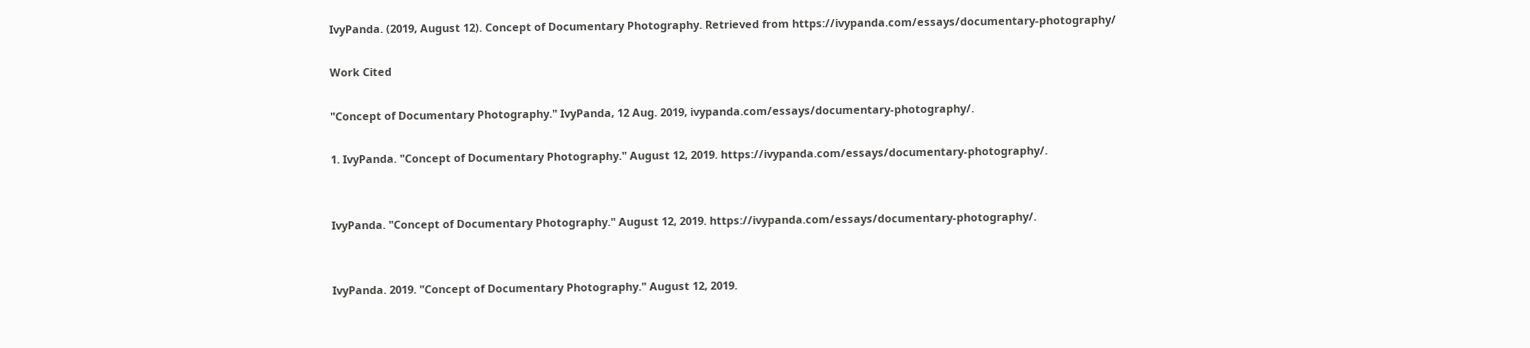IvyPanda. (2019, August 12). Concept of Documentary Photography. Retrieved from https://ivypanda.com/essays/documentary-photography/

Work Cited

"Concept of Documentary Photography." IvyPanda, 12 Aug. 2019, ivypanda.com/essays/documentary-photography/.

1. IvyPanda. "Concept of Documentary Photography." August 12, 2019. https://ivypanda.com/essays/documentary-photography/.


IvyPanda. "Concept of Documentary Photography." August 12, 2019. https://ivypanda.com/essays/documentary-photography/.


IvyPanda. 2019. "Concept of Documentary Photography." August 12, 2019.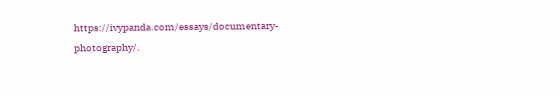https://ivypanda.com/essays/documentary-photography/.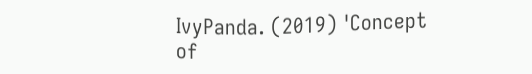IvyPanda. (2019) 'Concept of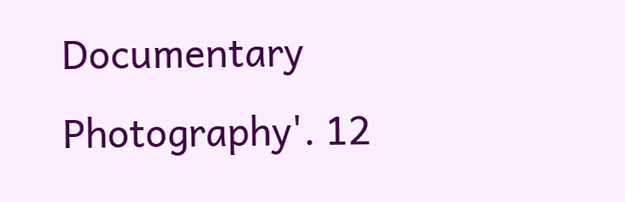Documentary Photography'. 12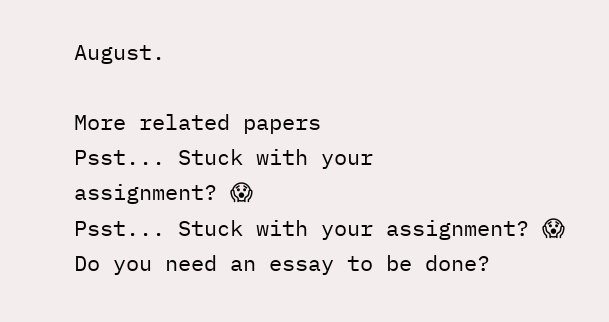August.

More related papers
Psst... Stuck with your
assignment? 😱
Psst... Stuck with your assignment? 😱
Do you need an essay to be done?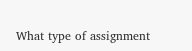What type of assignment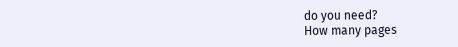do you need?
How many pages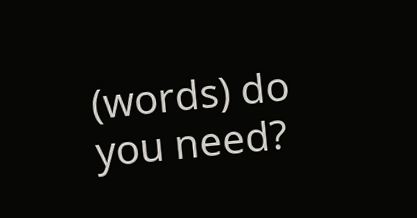(words) do you need?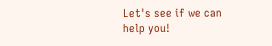Let's see if we can help you!